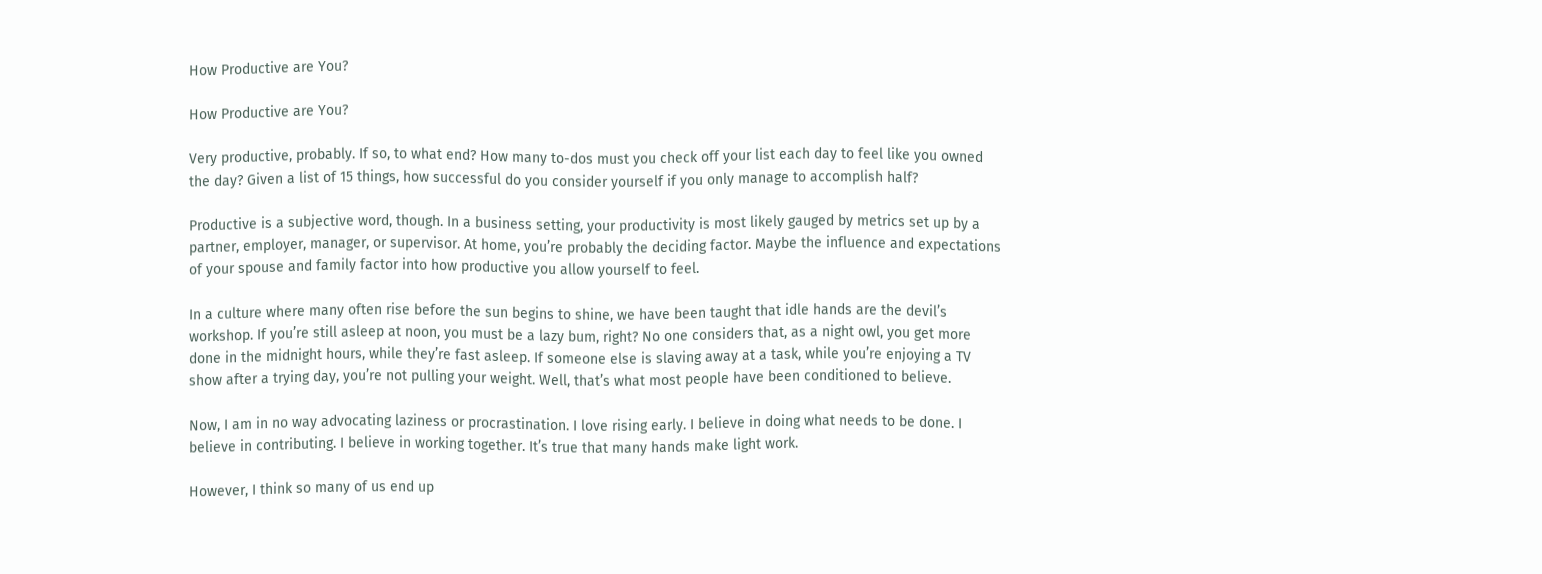How Productive are You?

How Productive are You?

Very productive, probably. If so, to what end? How many to-dos must you check off your list each day to feel like you owned the day? Given a list of 15 things, how successful do you consider yourself if you only manage to accomplish half?

Productive is a subjective word, though. In a business setting, your productivity is most likely gauged by metrics set up by a partner, employer, manager, or supervisor. At home, you’re probably the deciding factor. Maybe the influence and expectations of your spouse and family factor into how productive you allow yourself to feel.

In a culture where many often rise before the sun begins to shine, we have been taught that idle hands are the devil’s workshop. If you’re still asleep at noon, you must be a lazy bum, right? No one considers that, as a night owl, you get more done in the midnight hours, while they’re fast asleep. If someone else is slaving away at a task, while you’re enjoying a TV show after a trying day, you’re not pulling your weight. Well, that’s what most people have been conditioned to believe.

Now, I am in no way advocating laziness or procrastination. I love rising early. I believe in doing what needs to be done. I believe in contributing. I believe in working together. It’s true that many hands make light work.

However, I think so many of us end up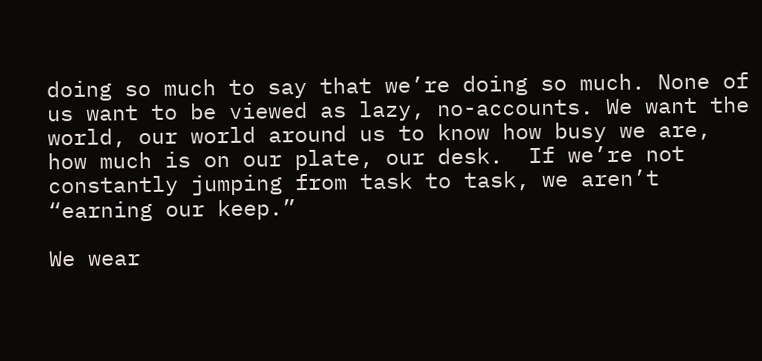doing so much to say that we’re doing so much. None of us want to be viewed as lazy, no-accounts. We want the world, our world around us to know how busy we are, how much is on our plate, our desk.  If we’re not constantly jumping from task to task, we aren’t “earning our keep.”

We wear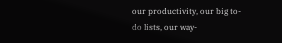our productivity, our big to-do lists, our way-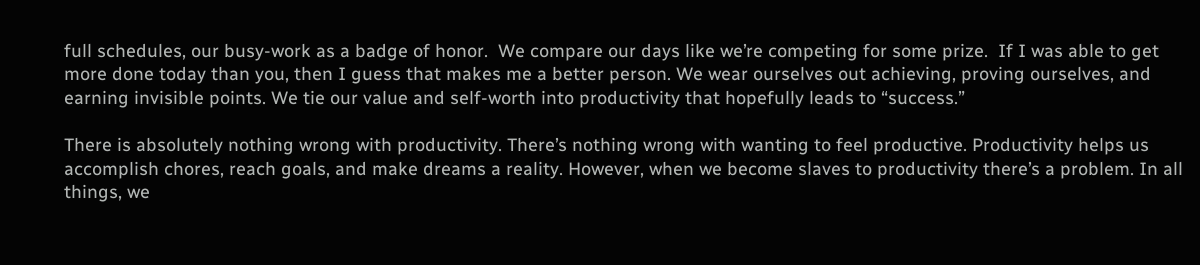full schedules, our busy-work as a badge of honor.  We compare our days like we’re competing for some prize.  If I was able to get more done today than you, then I guess that makes me a better person. We wear ourselves out achieving, proving ourselves, and earning invisible points. We tie our value and self-worth into productivity that hopefully leads to “success.”

There is absolutely nothing wrong with productivity. There’s nothing wrong with wanting to feel productive. Productivity helps us accomplish chores, reach goals, and make dreams a reality. However, when we become slaves to productivity there’s a problem. In all things, we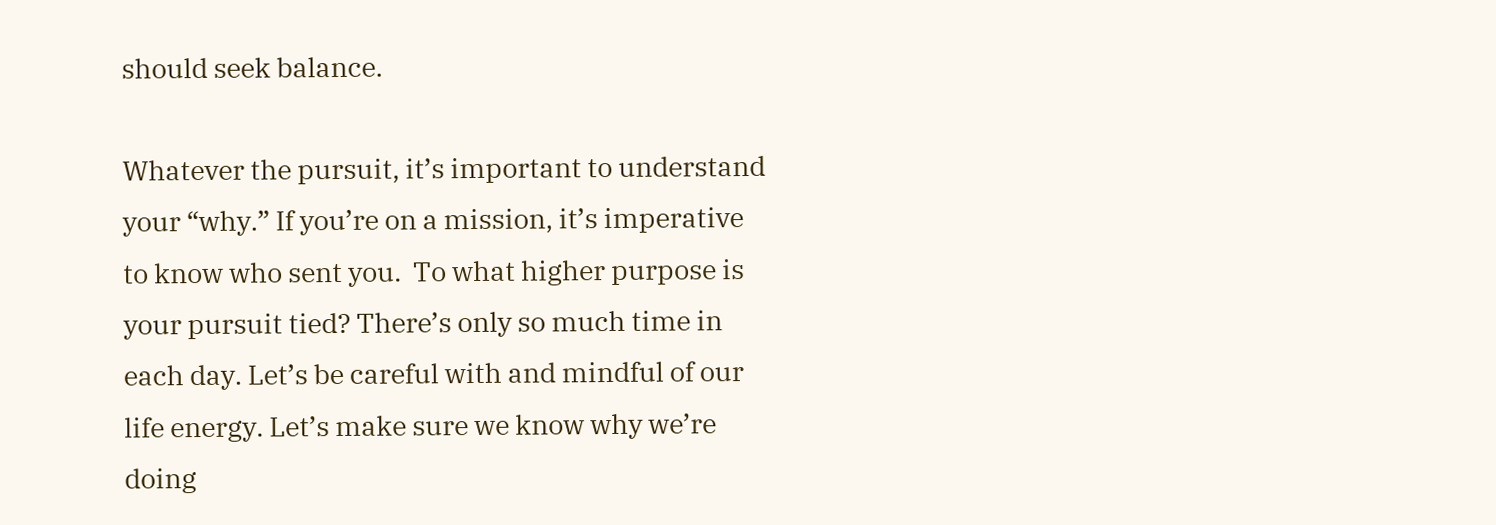should seek balance.

Whatever the pursuit, it’s important to understand your “why.” If you’re on a mission, it’s imperative to know who sent you.  To what higher purpose is your pursuit tied? There’s only so much time in each day. Let’s be careful with and mindful of our life energy. Let’s make sure we know why we’re doing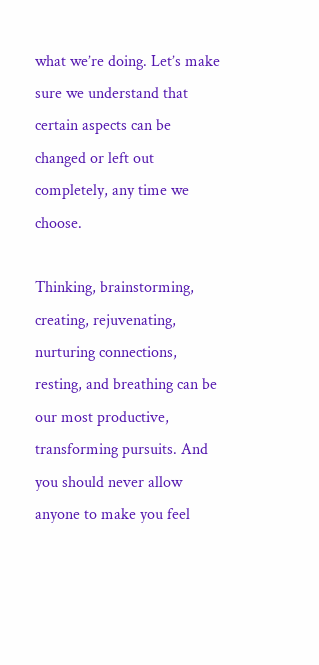what we’re doing. Let’s make sure we understand that certain aspects can be changed or left out completely, any time we choose.

Thinking, brainstorming, creating, rejuvenating, nurturing connections, resting, and breathing can be our most productive, transforming pursuits. And you should never allow anyone to make you feel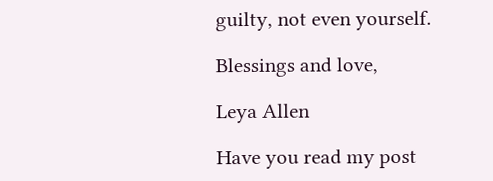guilty, not even yourself.

Blessings and love,

Leya Allen

Have you read my post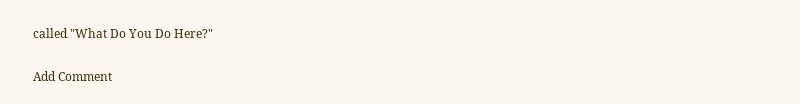called "What Do You Do Here?"

Add Comment